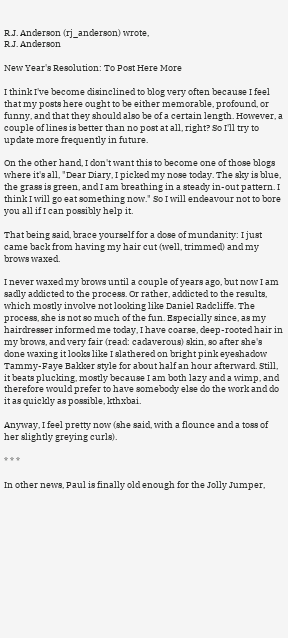R.J. Anderson (rj_anderson) wrote,
R.J. Anderson

New Year's Resolution: To Post Here More

I think I've become disinclined to blog very often because I feel that my posts here ought to be either memorable, profound, or funny, and that they should also be of a certain length. However, a couple of lines is better than no post at all, right? So I'll try to update more frequently in future.

On the other hand, I don't want this to become one of those blogs where it's all, "Dear Diary, I picked my nose today. The sky is blue, the grass is green, and I am breathing in a steady in-out pattern. I think I will go eat something now." So I will endeavour not to bore you all if I can possibly help it.

That being said, brace yourself for a dose of mundanity: I just came back from having my hair cut (well, trimmed) and my brows waxed.

I never waxed my brows until a couple of years ago, but now I am sadly addicted to the process. Or rather, addicted to the results, which mostly involve not looking like Daniel Radcliffe. The process, she is not so much of the fun. Especially since, as my hairdresser informed me today, I have coarse, deep-rooted hair in my brows, and very fair (read: cadaverous) skin, so after she's done waxing it looks like I slathered on bright pink eyeshadow Tammy-Faye Bakker style for about half an hour afterward. Still, it beats plucking, mostly because I am both lazy and a wimp, and therefore would prefer to have somebody else do the work and do it as quickly as possible, kthxbai.

Anyway, I feel pretty now (she said, with a flounce and a toss of her slightly greying curls).

* * *

In other news, Paul is finally old enough for the Jolly Jumper,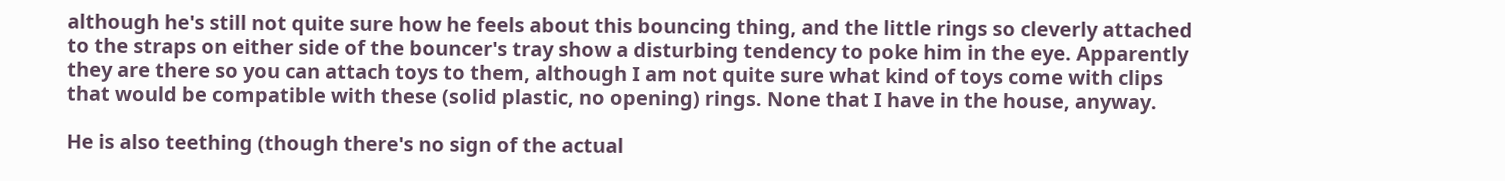although he's still not quite sure how he feels about this bouncing thing, and the little rings so cleverly attached to the straps on either side of the bouncer's tray show a disturbing tendency to poke him in the eye. Apparently they are there so you can attach toys to them, although I am not quite sure what kind of toys come with clips that would be compatible with these (solid plastic, no opening) rings. None that I have in the house, anyway.

He is also teething (though there's no sign of the actual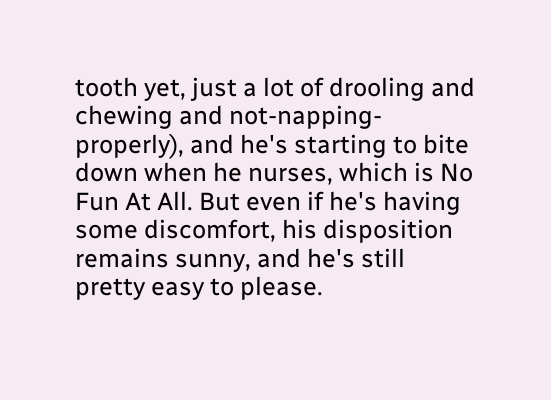tooth yet, just a lot of drooling and chewing and not-napping-properly), and he's starting to bite down when he nurses, which is No Fun At All. But even if he's having some discomfort, his disposition remains sunny, and he's still pretty easy to please.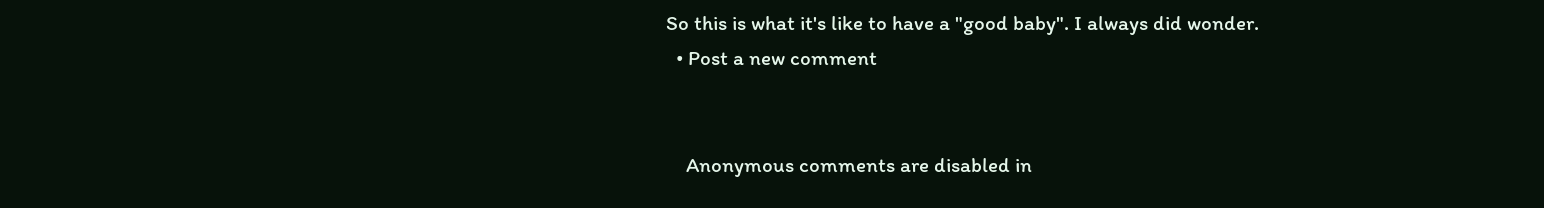So this is what it's like to have a "good baby". I always did wonder.
  • Post a new comment


    Anonymous comments are disabled in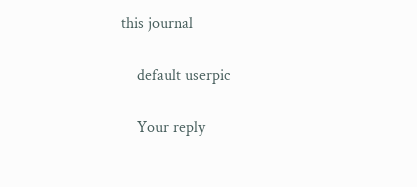this journal

    default userpic

    Your reply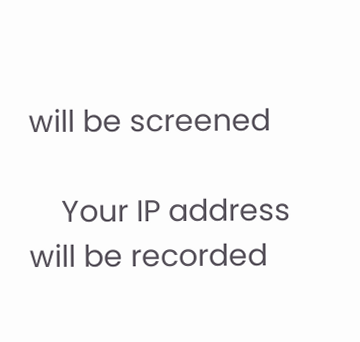will be screened

    Your IP address will be recorded